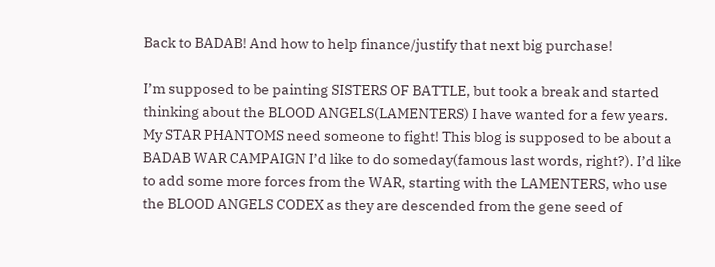Back to BADAB! And how to help finance/justify that next big purchase!

I’m supposed to be painting SISTERS OF BATTLE, but took a break and started thinking about the BLOOD ANGELS(LAMENTERS) I have wanted for a few years. My STAR PHANTOMS need someone to fight! This blog is supposed to be about a BADAB WAR CAMPAIGN I’d like to do someday(famous last words, right?). I’d like to add some more forces from the WAR, starting with the LAMENTERS, who use the BLOOD ANGELS CODEX as they are descended from the gene seed of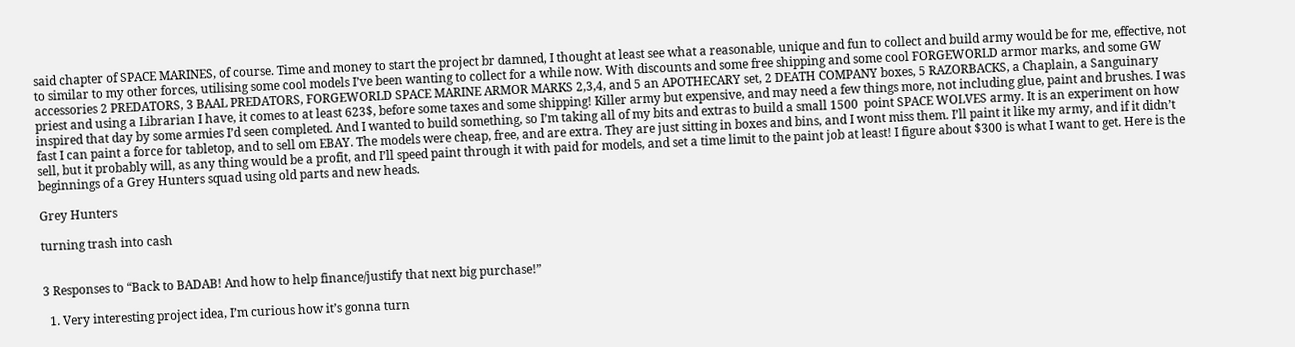said chapter of SPACE MARINES, of course. Time and money to start the project br damned, I thought at least see what a reasonable, unique and fun to collect and build army would be for me, effective, not to similar to my other forces, utilising some cool models I’ve been wanting to collect for a while now. With discounts and some free shipping and some cool FORGEWORLD armor marks, and some GW accessories 2 PREDATORS, 3 BAAL PREDATORS, FORGEWORLD SPACE MARINE ARMOR MARKS 2,3,4, and 5 an APOTHECARY set, 2 DEATH COMPANY boxes, 5 RAZORBACKS, a Chaplain, a Sanguinary priest and using a Librarian I have, it comes to at least 623$, before some taxes and some shipping! Killer army but expensive, and may need a few things more, not including glue, paint and brushes. I was inspired that day by some armies I’d seen completed. And I wanted to build something, so I’m taking all of my bits and extras to build a small 1500  point SPACE WOLVES army. It is an experiment on how fast I can paint a force for tabletop, and to sell om EBAY. The models were cheap, free, and are extra. They are just sitting in boxes and bins, and I wont miss them. I’ll paint it like my army, and if it didn’t sell, but it probably will, as any thing would be a profit, and I’ll speed paint through it with paid for models, and set a time limit to the paint job at least! I figure about $300 is what I want to get. Here is the beginnings of a Grey Hunters squad using old parts and new heads.

Grey Hunters

turning trash into cash


3 Responses to “Back to BADAB! And how to help finance/justify that next big purchase!”

  1. Very interesting project idea, I’m curious how it’s gonna turn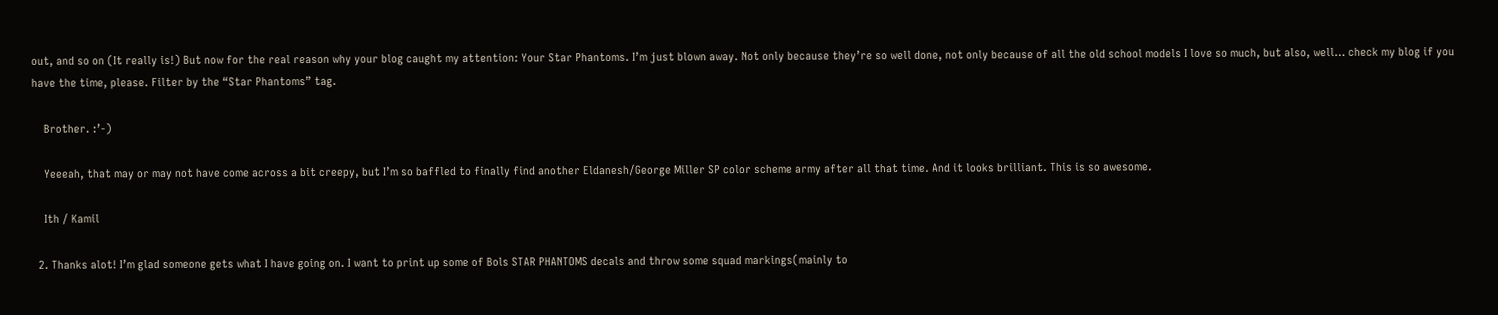out, and so on (It really is!) But now for the real reason why your blog caught my attention: Your Star Phantoms. I’m just blown away. Not only because they’re so well done, not only because of all the old school models I love so much, but also, well… check my blog if you have the time, please. Filter by the “Star Phantoms” tag.

    Brother. :’-)

    Yeeeah, that may or may not have come across a bit creepy, but I’m so baffled to finally find another Eldanesh/George Miller SP color scheme army after all that time. And it looks brilliant. This is so awesome.

    Ith / Kamil

  2. Thanks alot! I’m glad someone gets what I have going on. I want to print up some of Bols STAR PHANTOMS decals and throw some squad markings(mainly to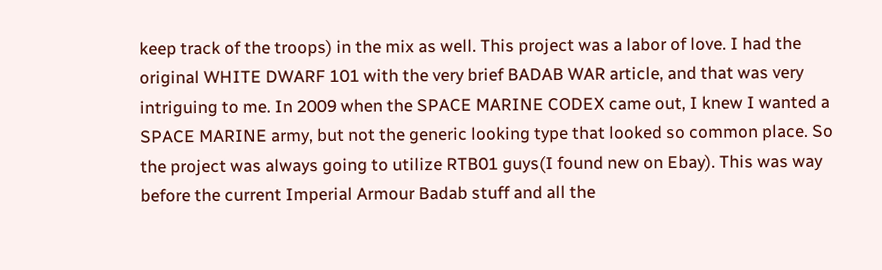keep track of the troops) in the mix as well. This project was a labor of love. I had the original WHITE DWARF 101 with the very brief BADAB WAR article, and that was very intriguing to me. In 2009 when the SPACE MARINE CODEX came out, I knew I wanted a SPACE MARINE army, but not the generic looking type that looked so common place. So the project was always going to utilize RTB01 guys(I found new on Ebay). This was way before the current Imperial Armour Badab stuff and all the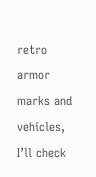retro armor marks and vehicles, I’ll check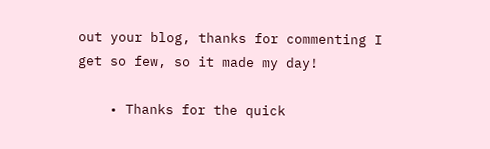out your blog, thanks for commenting I get so few, so it made my day!

    • Thanks for the quick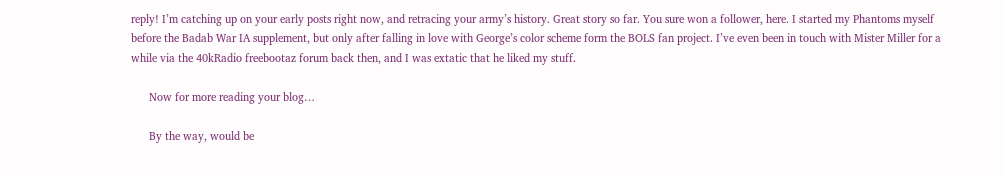reply! I’m catching up on your early posts right now, and retracing your army’s history. Great story so far. You sure won a follower, here. I started my Phantoms myself before the Badab War IA supplement, but only after falling in love with George’s color scheme form the BOLS fan project. I’ve even been in touch with Mister Miller for a while via the 40kRadio freebootaz forum back then, and I was extatic that he liked my stuff.

      Now for more reading your blog…

      By the way, would be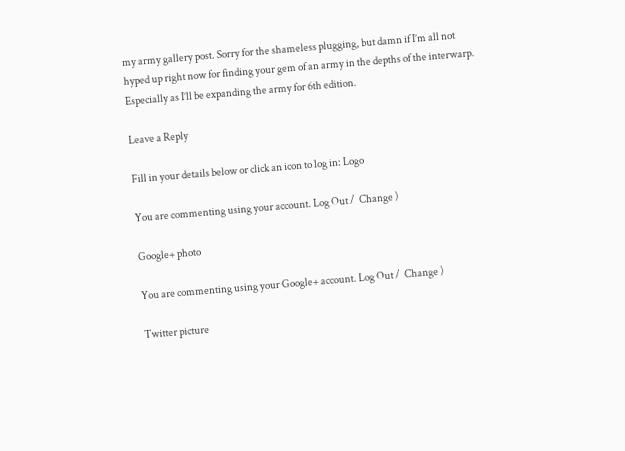my army gallery post. Sorry for the shameless plugging, but damn if I’m all not hyped up right now for finding your gem of an army in the depths of the interwarp. Especially as I’ll be expanding the army for 6th edition.

Leave a Reply

Fill in your details below or click an icon to log in: Logo

You are commenting using your account. Log Out /  Change )

Google+ photo

You are commenting using your Google+ account. Log Out /  Change )

Twitter picture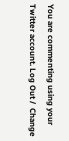You are commenting using your Twitter account. Log Out /  Change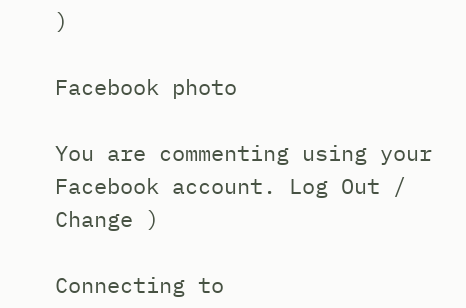)

Facebook photo

You are commenting using your Facebook account. Log Out /  Change )

Connecting to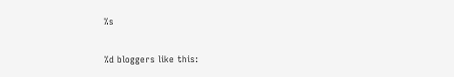%s

%d bloggers like this: